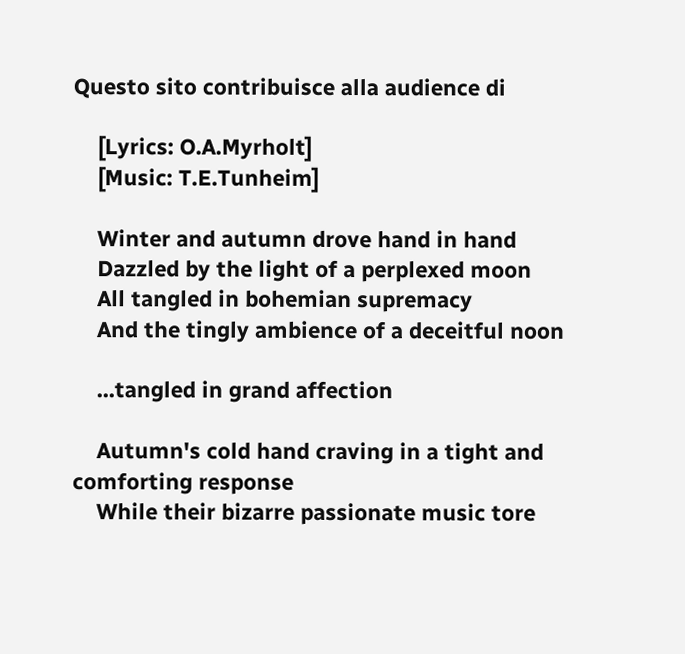Questo sito contribuisce alla audience di

    [Lyrics: O.A.Myrholt]
    [Music: T.E.Tunheim]

    Winter and autumn drove hand in hand
    Dazzled by the light of a perplexed moon
    All tangled in bohemian supremacy
    And the tingly ambience of a deceitful noon

    ...tangled in grand affection

    Autumn's cold hand craving in a tight and comforting response
    While their bizarre passionate music tore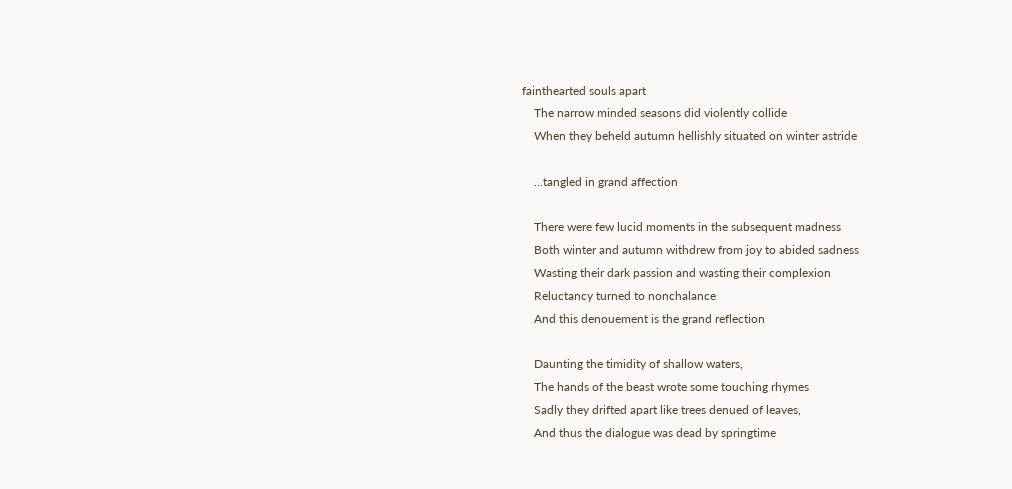fainthearted souls apart
    The narrow minded seasons did violently collide
    When they beheld autumn hellishly situated on winter astride

    ...tangled in grand affection

    There were few lucid moments in the subsequent madness
    Both winter and autumn withdrew from joy to abided sadness
    Wasting their dark passion and wasting their complexion
    Reluctancy turned to nonchalance
    And this denouement is the grand reflection

    Daunting the timidity of shallow waters,
    The hands of the beast wrote some touching rhymes
    Sadly they drifted apart like trees denued of leaves,
    And thus the dialogue was dead by springtime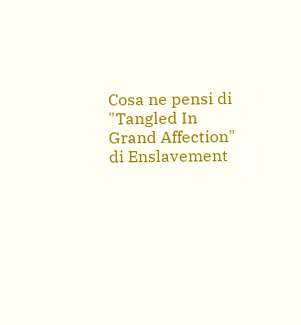Cosa ne pensi di "Tangled In Grand Affection" di Enslavement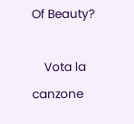Of Beauty?

    Vota la canzone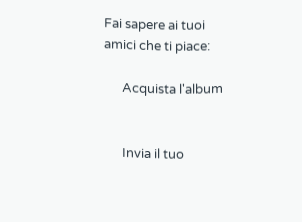Fai sapere ai tuoi amici che ti piace:

      Acquista l'album


      Invia il tuo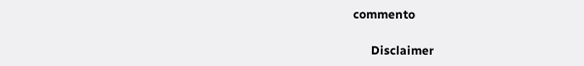commento

      Disclaimer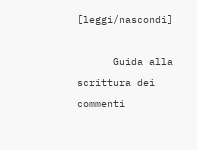[leggi/nascondi]

      Guida alla scrittura dei commenti